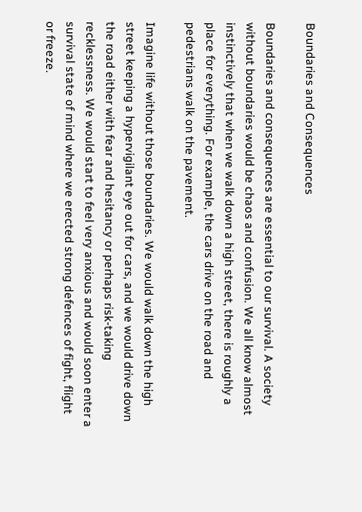Boundaries and Consequences

Boundaries and consequences are essential to our survival. A society without boundaries would be chaos and confusion. We all know almost instinctively that when we walk down a high street, there is roughly a place for everything. For example, the cars drive on the road and pedestrians walk on the pavement.

Imagine life without those boundaries. We would walk down the high street keeping a hypervigilant eye out for cars, and we would drive down the road either with fear and hesitancy or perhaps risk-taking recklessness. We would start to feel very anxious and would soon enter a survival state of mind where we erected strong defences of fight, flight or freeze.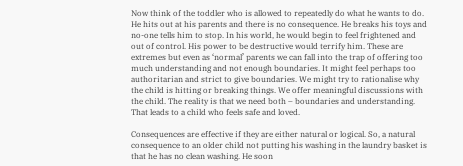Now think of the toddler who is allowed to repeatedly do what he wants to do. He hits out at his parents and there is no consequence. He breaks his toys and no-one tells him to stop. In his world, he would begin to feel frightened and out of control. His power to be destructive would terrify him. These are extremes but even as ‘normal’ parents we can fall into the trap of offering too much understanding and not enough boundaries. It might feel perhaps too authoritarian and strict to give boundaries. We might try to rationalise why the child is hitting or breaking things. We offer meaningful discussions with the child. The reality is that we need both – boundaries and understanding. That leads to a child who feels safe and loved.

Consequences are effective if they are either natural or logical. So, a natural consequence to an older child not putting his washing in the laundry basket is that he has no clean washing. He soon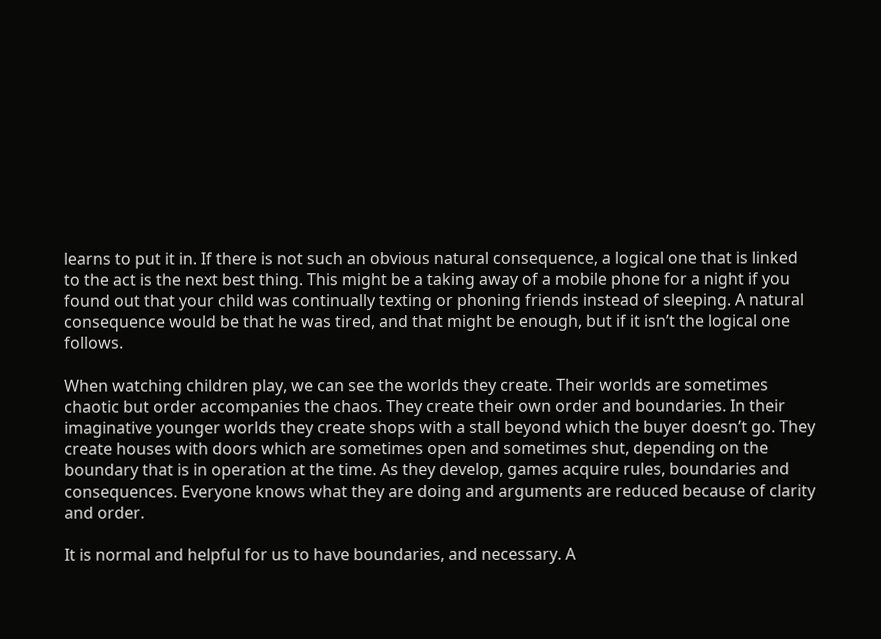learns to put it in. If there is not such an obvious natural consequence, a logical one that is linked to the act is the next best thing. This might be a taking away of a mobile phone for a night if you found out that your child was continually texting or phoning friends instead of sleeping. A natural consequence would be that he was tired, and that might be enough, but if it isn’t the logical one follows.

When watching children play, we can see the worlds they create. Their worlds are sometimes chaotic but order accompanies the chaos. They create their own order and boundaries. In their imaginative younger worlds they create shops with a stall beyond which the buyer doesn’t go. They create houses with doors which are sometimes open and sometimes shut, depending on the boundary that is in operation at the time. As they develop, games acquire rules, boundaries and consequences. Everyone knows what they are doing and arguments are reduced because of clarity and order.

It is normal and helpful for us to have boundaries, and necessary. A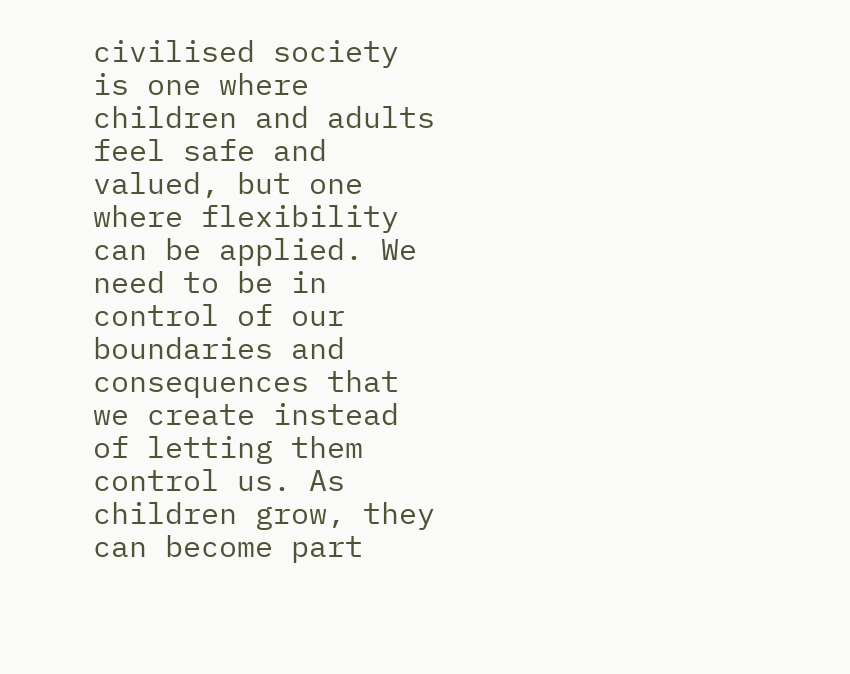civilised society is one where children and adults feel safe and valued, but one where flexibility can be applied. We need to be in control of our boundaries and consequences that we create instead of letting them control us. As children grow, they can become part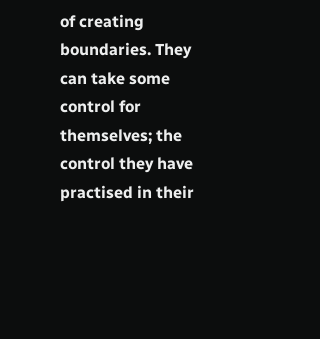of creating boundaries. They can take some control for themselves; the control they have practised in their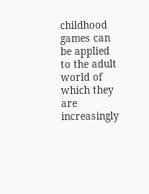childhood games can be applied to the adult world of which they are increasingly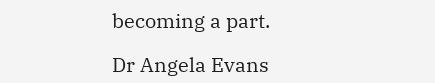becoming a part.

Dr Angela Evans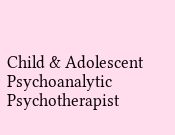Child & Adolescent Psychoanalytic Psychotherapist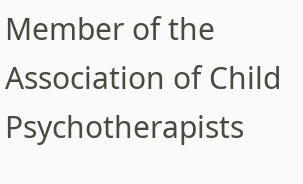Member of the Association of Child Psychotherapists